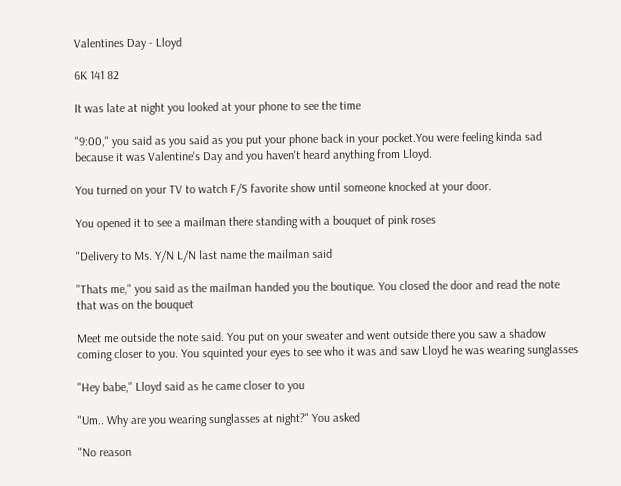Valentines Day - Lloyd

6K 141 82

It was late at night you looked at your phone to see the time

"9:00," you said as you said as you put your phone back in your pocket.You were feeling kinda sad because it was Valentine's Day and you haven't heard anything from Lloyd.

You turned on your TV to watch F/S favorite show until someone knocked at your door.

You opened it to see a mailman there standing with a bouquet of pink roses

"Delivery to Ms. Y/N L/N last name the mailman said

"Thats me," you said as the mailman handed you the boutique. You closed the door and read the note that was on the bouquet

Meet me outside the note said. You put on your sweater and went outside there you saw a shadow coming closer to you. You squinted your eyes to see who it was and saw Lloyd he was wearing sunglasses

"Hey babe," Lloyd said as he came closer to you

"Um.. Why are you wearing sunglasses at night?" You asked

"No reason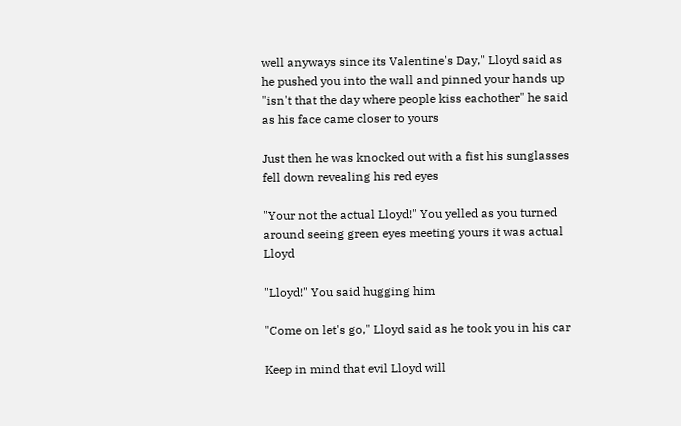well anyways since its Valentine's Day," Lloyd said as he pushed you into the wall and pinned your hands up "isn't that the day where people kiss eachother" he said as his face came closer to yours

Just then he was knocked out with a fist his sunglasses fell down revealing his red eyes

"Your not the actual Lloyd!" You yelled as you turned around seeing green eyes meeting yours it was actual Lloyd

"Lloyd!" You said hugging him

"Come on let's go," Lloyd said as he took you in his car

Keep in mind that evil Lloyd will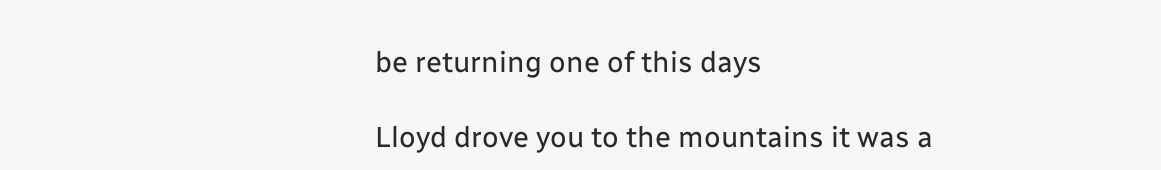be returning one of this days

Lloyd drove you to the mountains it was a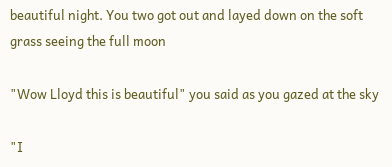beautiful night. You two got out and layed down on the soft grass seeing the full moon

"Wow Lloyd this is beautiful" you said as you gazed at the sky

"I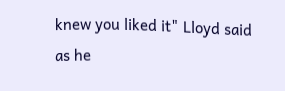knew you liked it" Lloyd said as he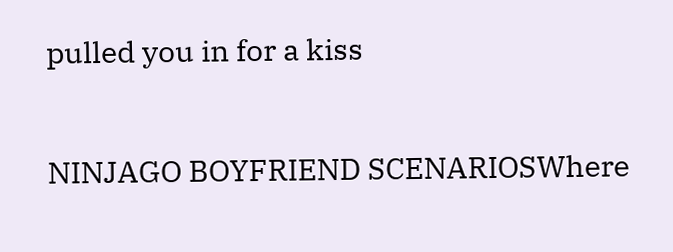pulled you in for a kiss

NINJAGO BOYFRIEND SCENARIOSWhere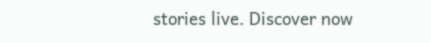stories live. Discover now